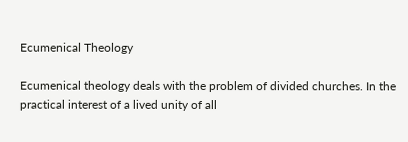Ecumenical Theology

Ecumenical theology deals with the problem of divided churches. In the practical interest of a lived unity of all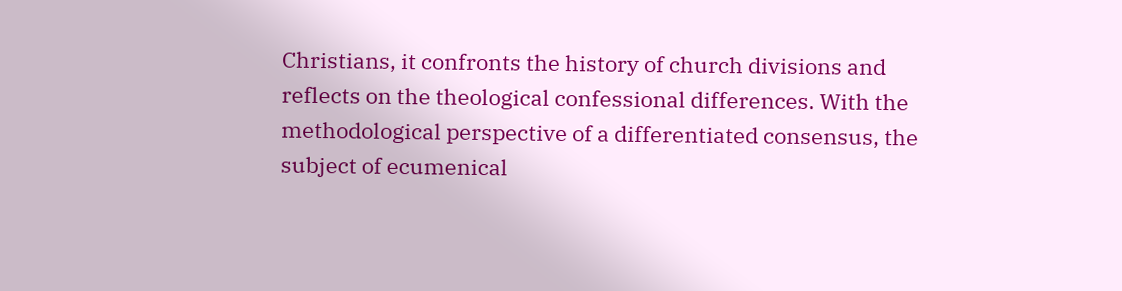Christians, it confronts the history of church divisions and reflects on the theological confessional differences. With the methodological perspective of a differentiated consensus, the subject of ecumenical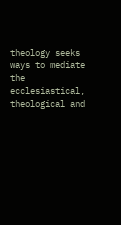theology seeks ways to mediate the ecclesiastical, theological and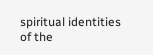spiritual identities of the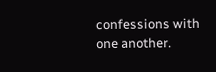confessions with one another.